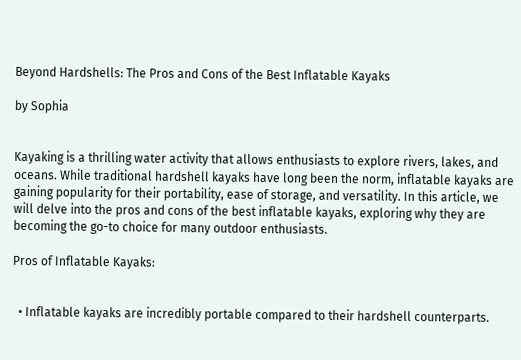Beyond Hardshells: The Pros and Cons of the Best Inflatable Kayaks

by Sophia


Kayaking is a thrilling water activity that allows enthusiasts to explore rivers, lakes, and oceans. While traditional hardshell kayaks have long been the norm, inflatable kayaks are gaining popularity for their portability, ease of storage, and versatility. In this article, we will delve into the pros and cons of the best inflatable kayaks, exploring why they are becoming the go-to choice for many outdoor enthusiasts.

Pros of Inflatable Kayaks:


  • Inflatable kayaks are incredibly portable compared to their hardshell counterparts.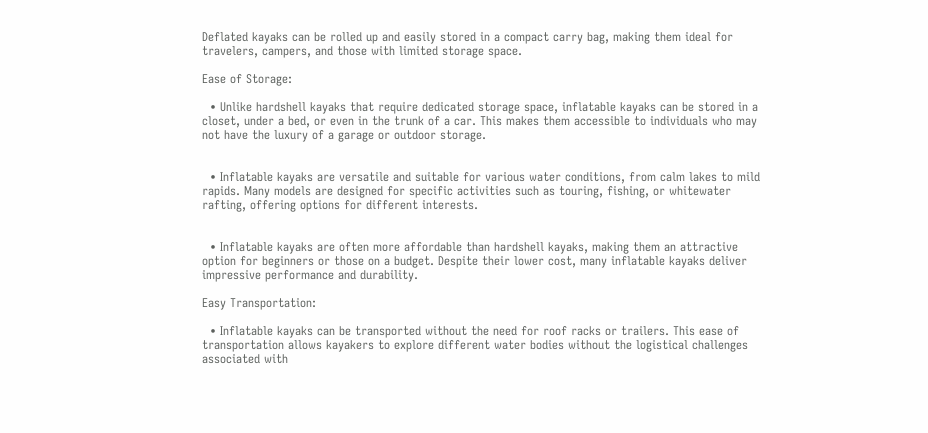Deflated kayaks can be rolled up and easily stored in a compact carry bag, making them ideal for travelers, campers, and those with limited storage space.

Ease of Storage:

  • Unlike hardshell kayaks that require dedicated storage space, inflatable kayaks can be stored in a closet, under a bed, or even in the trunk of a car. This makes them accessible to individuals who may not have the luxury of a garage or outdoor storage.


  • Inflatable kayaks are versatile and suitable for various water conditions, from calm lakes to mild rapids. Many models are designed for specific activities such as touring, fishing, or whitewater rafting, offering options for different interests.


  • Inflatable kayaks are often more affordable than hardshell kayaks, making them an attractive option for beginners or those on a budget. Despite their lower cost, many inflatable kayaks deliver impressive performance and durability.

Easy Transportation:

  • Inflatable kayaks can be transported without the need for roof racks or trailers. This ease of transportation allows kayakers to explore different water bodies without the logistical challenges associated with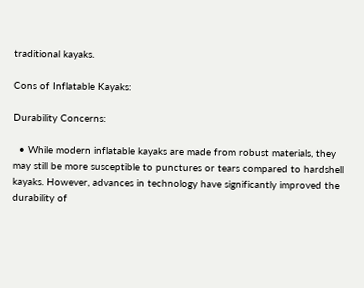traditional kayaks.

Cons of Inflatable Kayaks:

Durability Concerns:

  • While modern inflatable kayaks are made from robust materials, they may still be more susceptible to punctures or tears compared to hardshell kayaks. However, advances in technology have significantly improved the durability of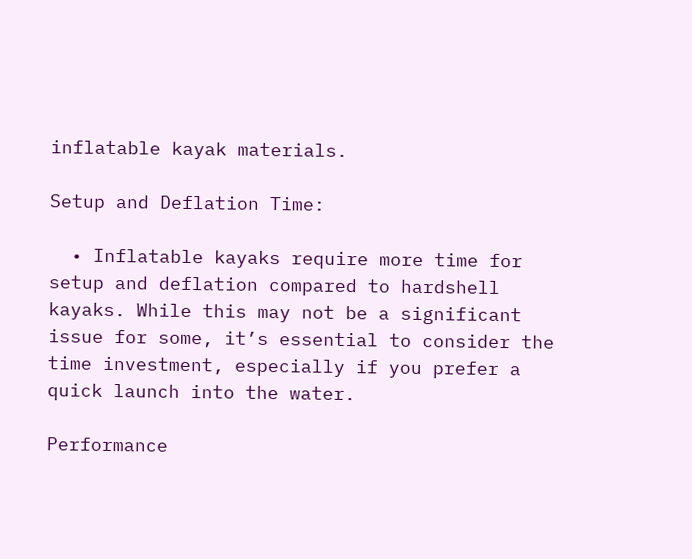inflatable kayak materials.

Setup and Deflation Time:

  • Inflatable kayaks require more time for setup and deflation compared to hardshell kayaks. While this may not be a significant issue for some, it’s essential to consider the time investment, especially if you prefer a quick launch into the water.

Performance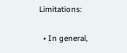Limitations:

  • In general,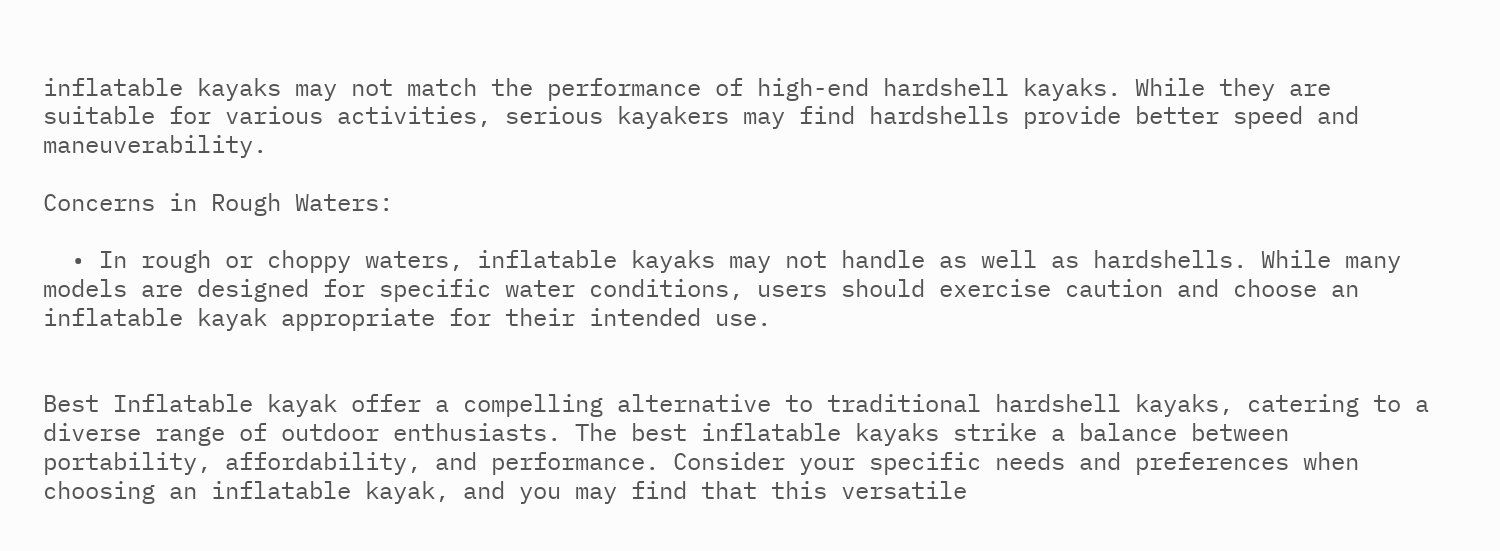inflatable kayaks may not match the performance of high-end hardshell kayaks. While they are suitable for various activities, serious kayakers may find hardshells provide better speed and maneuverability.

Concerns in Rough Waters:

  • In rough or choppy waters, inflatable kayaks may not handle as well as hardshells. While many models are designed for specific water conditions, users should exercise caution and choose an inflatable kayak appropriate for their intended use.


Best Inflatable kayak offer a compelling alternative to traditional hardshell kayaks, catering to a diverse range of outdoor enthusiasts. The best inflatable kayaks strike a balance between portability, affordability, and performance. Consider your specific needs and preferences when choosing an inflatable kayak, and you may find that this versatile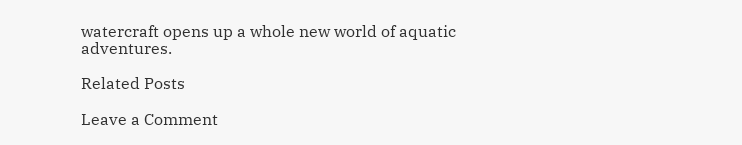watercraft opens up a whole new world of aquatic adventures.

Related Posts

Leave a Comment